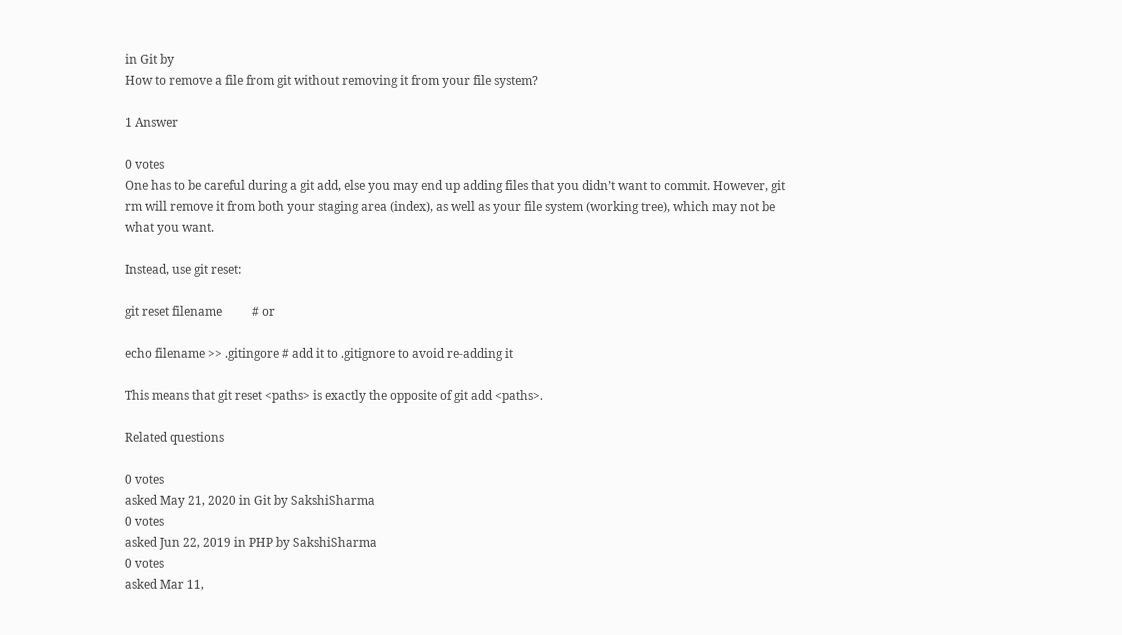in Git by
How to remove a file from git without removing it from your file system?

1 Answer

0 votes
One has to be careful during a git add, else you may end up adding files that you didn’t want to commit. However, git rm will remove it from both your staging area (index), as well as your file system (working tree), which may not be what you want.

Instead, use git reset:

git reset filename          # or

echo filename >> .gitingore # add it to .gitignore to avoid re-adding it

This means that git reset <paths> is exactly the opposite of git add <paths>.

Related questions

0 votes
asked May 21, 2020 in Git by SakshiSharma
0 votes
asked Jun 22, 2019 in PHP by SakshiSharma
0 votes
asked Mar 11,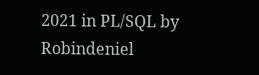2021 in PL/SQL by Robindeniel